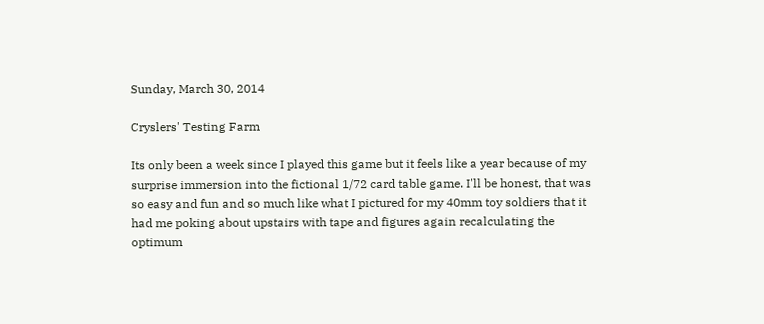Sunday, March 30, 2014

Cryslers' Testing Farm

Its only been a week since I played this game but it feels like a year because of my surprise immersion into the fictional 1/72 card table game. I'll be honest, that was so easy and fun and so much like what I pictured for my 40mm toy soldiers that it had me poking about upstairs with tape and figures again recalculating the optimum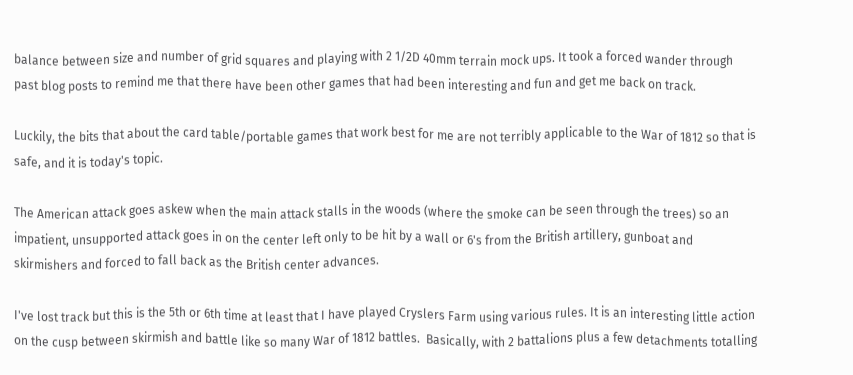balance between size and number of grid squares and playing with 2 1/2D 40mm terrain mock ups. It took a forced wander through past blog posts to remind me that there have been other games that had been interesting and fun and get me back on track.

Luckily, the bits that about the card table/portable games that work best for me are not terribly applicable to the War of 1812 so that is safe, and it is today's topic.

The American attack goes askew when the main attack stalls in the woods (where the smoke can be seen through the trees) so an impatient, unsupported attack goes in on the center left only to be hit by a wall or 6's from the British artillery, gunboat and skirmishers and forced to fall back as the British center advances.

I've lost track but this is the 5th or 6th time at least that I have played Cryslers Farm using various rules. It is an interesting little action on the cusp between skirmish and battle like so many War of 1812 battles.  Basically, with 2 battalions plus a few detachments totalling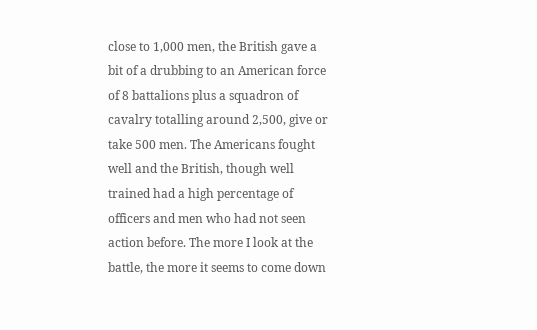close to 1,000 men, the British gave a bit of a drubbing to an American force of 8 battalions plus a squadron of cavalry totalling around 2,500, give or take 500 men. The Americans fought well and the British, though well trained had a high percentage of officers and men who had not seen action before. The more I look at the battle, the more it seems to come down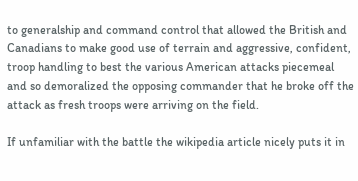to generalship and command control that allowed the British and Canadians to make good use of terrain and aggressive, confident, troop handling to best the various American attacks piecemeal  and so demoralized the opposing commander that he broke off the attack as fresh troops were arriving on the field.

If unfamiliar with the battle the wikipedia article nicely puts it in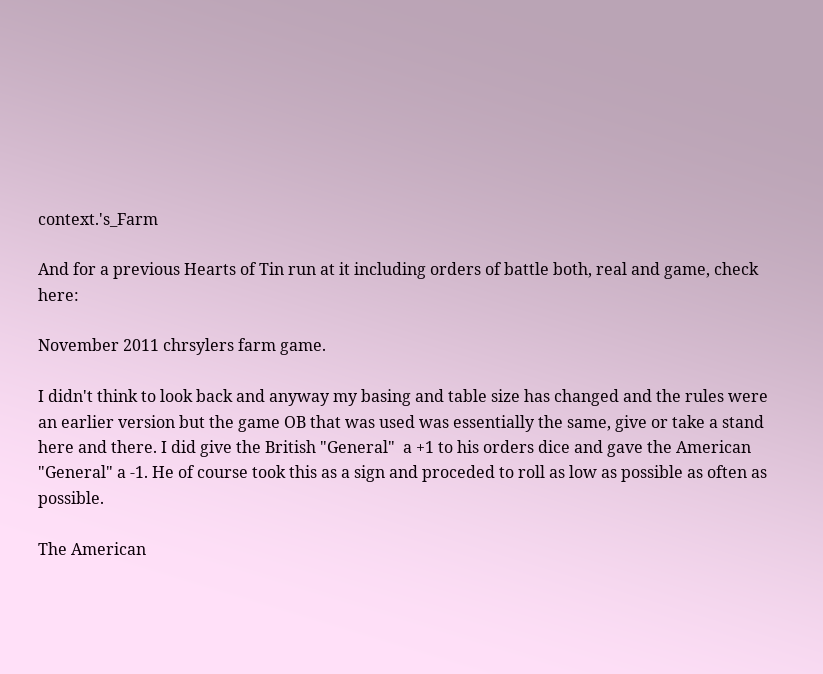context.'s_Farm

And for a previous Hearts of Tin run at it including orders of battle both, real and game, check here:

November 2011 chrsylers farm game.

I didn't think to look back and anyway my basing and table size has changed and the rules were an earlier version but the game OB that was used was essentially the same, give or take a stand here and there. I did give the British "General"  a +1 to his orders dice and gave the American "General" a -1. He of course took this as a sign and proceded to roll as low as possible as often as possible.

The American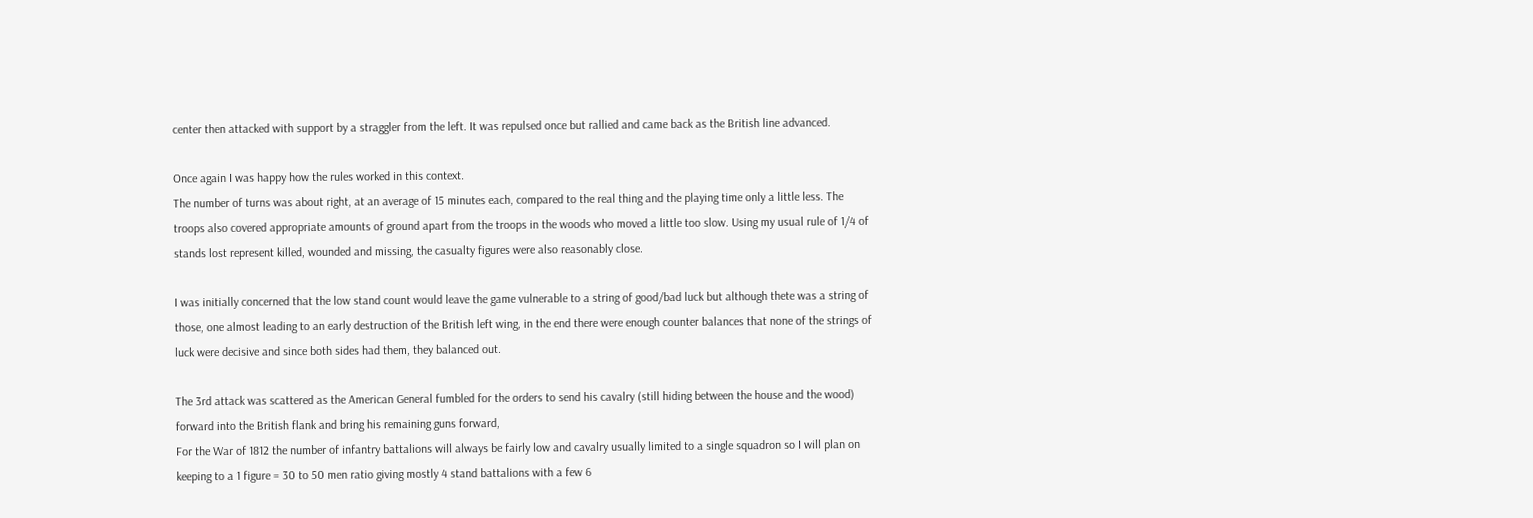center then attacked with support by a straggler from the left. It was repulsed once but rallied and came back as the British line advanced.

Once again I was happy how the rules worked in this context.
The number of turns was about right, at an average of 15 minutes each, compared to the real thing and the playing time only a little less. The troops also covered appropriate amounts of ground apart from the troops in the woods who moved a little too slow. Using my usual rule of 1/4 of stands lost represent killed, wounded and missing, the casualty figures were also reasonably close.

I was initially concerned that the low stand count would leave the game vulnerable to a string of good/bad luck but although thete was a string of those, one almost leading to an early destruction of the British left wing, in the end there were enough counter balances that none of the strings of luck were decisive and since both sides had them, they balanced out.

The 3rd attack was scattered as the American General fumbled for the orders to send his cavalry (still hiding between the house and the wood)  forward into the British flank and bring his remaining guns forward,
For the War of 1812 the number of infantry battalions will always be fairly low and cavalry usually limited to a single squadron so I will plan on keeping to a 1 figure = 30 to 50 men ratio giving mostly 4 stand battalions with a few 6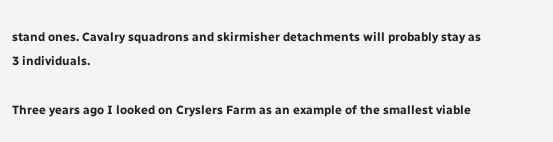stand ones. Cavalry squadrons and skirmisher detachments will probably stay as 3 individuals.

Three years ago I looked on Cryslers Farm as an example of the smallest viable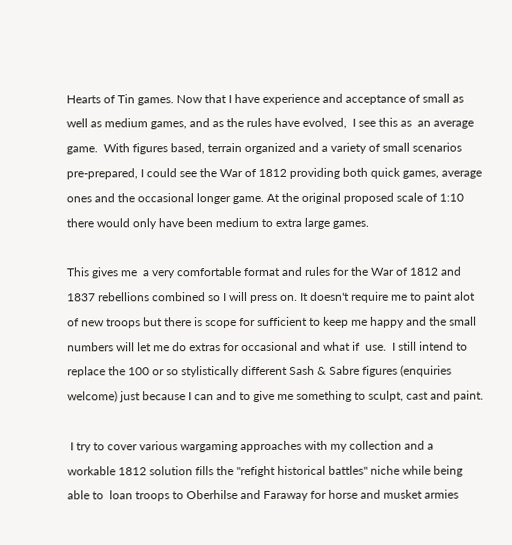Hearts of Tin games. Now that I have experience and acceptance of small as well as medium games, and as the rules have evolved,  I see this as  an average game.  With figures based, terrain organized and a variety of small scenarios pre-prepared, I could see the War of 1812 providing both quick games, average ones and the occasional longer game. At the original proposed scale of 1:10 there would only have been medium to extra large games.

This gives me  a very comfortable format and rules for the War of 1812 and 1837 rebellions combined so I will press on. It doesn't require me to paint alot of new troops but there is scope for sufficient to keep me happy and the small numbers will let me do extras for occasional and what if  use.  I still intend to replace the 100 or so stylistically different Sash & Sabre figures (enquiries welcome) just because I can and to give me something to sculpt, cast and paint.

 I try to cover various wargaming approaches with my collection and a workable 1812 solution fills the "refight historical battles" niche while being able to  loan troops to Oberhilse and Faraway for horse and musket armies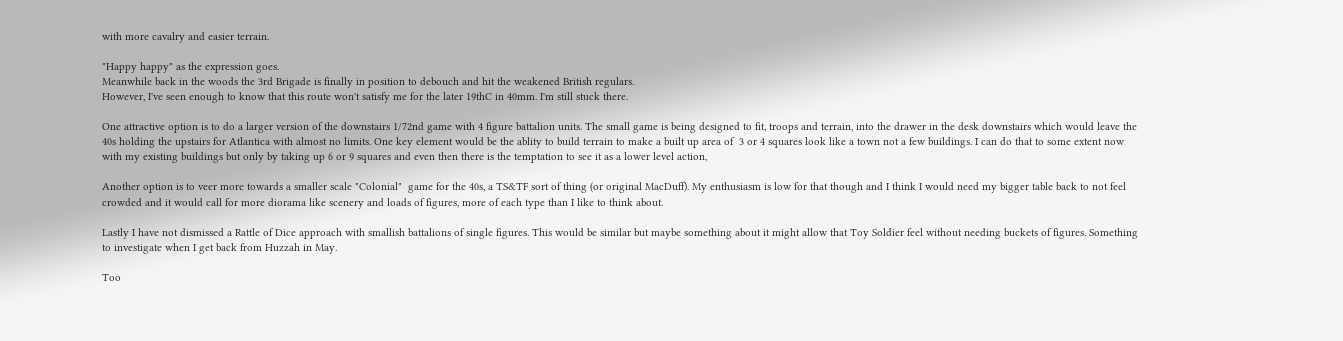with more cavalry and easier terrain.

"Happy happy" as the expression goes.
Meanwhile back in the woods the 3rd Brigade is finally in position to debouch and hit the weakened British regulars.
However, I've seen enough to know that this route won't satisfy me for the later 19thC in 40mm. I'm still stuck there.

One attractive option is to do a larger version of the downstairs 1/72nd game with 4 figure battalion units. The small game is being designed to fit, troops and terrain, into the drawer in the desk downstairs which would leave the 40s holding the upstairs for Atlantica with almost no limits. One key element would be the ablity to build terrain to make a built up area of  3 or 4 squares look like a town not a few buildings. I can do that to some extent now with my existing buildings but only by taking up 6 or 9 squares and even then there is the temptation to see it as a lower level action,

Another option is to veer more towards a smaller scale "Colonial"  game for the 40s, a TS&TF sort of thing (or original MacDuff). My enthusiasm is low for that though and I think I would need my bigger table back to not feel crowded and it would call for more diorama like scenery and loads of figures, more of each type than I like to think about.

Lastly I have not dismissed a Rattle of Dice approach with smallish battalions of single figures. This would be similar but maybe something about it might allow that Toy Soldier feel without needing buckets of figures. Something to investigate when I get back from Huzzah in May.

Too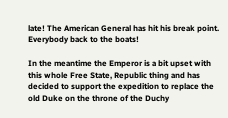late! The American General has hit his break point.
Everybody back to the boats!

In the meantime the Emperor is a bit upset with this whole Free State, Republic thing and has decided to support the expedition to replace the old Duke on the throne of the Duchy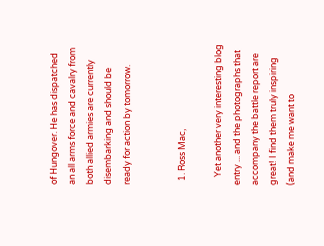of Hungover. He has dispatched an all arms force and cavalry from both allied armies are currently disembarking and should be ready for action by tomorrow.


  1. Ross Mac,

    Yet another very interesting blog entry ... and the photographs that accompany the battle report are great! I find them truly inspiring (and make me want to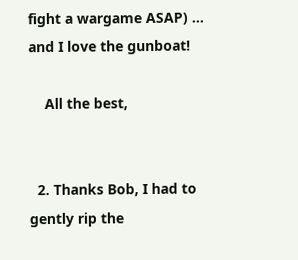fight a wargame ASAP) ... and I love the gunboat!

    All the best,


  2. Thanks Bob, I had to gently rip the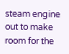steam engine out to make room for the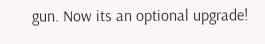gun. Now its an optional upgrade!